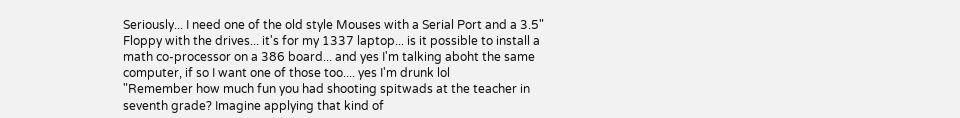Seriously... I need one of the old style Mouses with a Serial Port and a 3.5" Floppy with the drives... it's for my 1337 laptop... is it possible to install a math co-processor on a 386 board... and yes I'm talking aboht the same computer, if so I want one of those too.... yes I'm drunk lol
"Remember how much fun you had shooting spitwads at the teacher in seventh grade? Imagine applying that kind of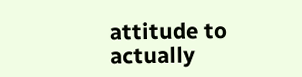attitude to actually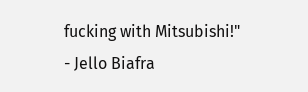fucking with Mitsubishi!"
- Jello Biafra